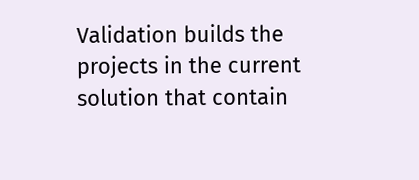Validation builds the projects in the current solution that contain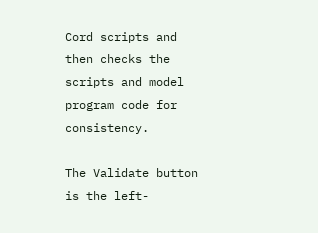Cord scripts and then checks the scripts and model program code for consistency.

The Validate button is the left-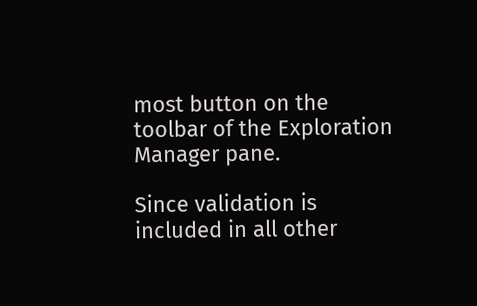most button on the toolbar of the Exploration Manager pane.

Since validation is included in all other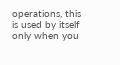operations, this is used by itself only when you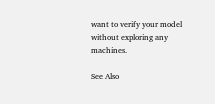want to verify your model without exploring any machines.

See Also